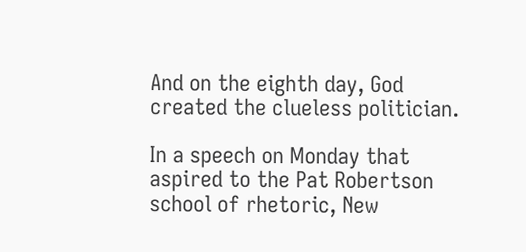And on the eighth day, God created the clueless politician.

In a speech on Monday that aspired to the Pat Robertson school of rhetoric, New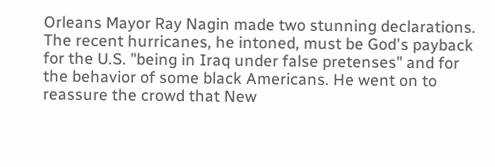Orleans Mayor Ray Nagin made two stunning declarations. The recent hurricanes, he intoned, must be God's payback for the U.S. "being in Iraq under false pretenses" and for the behavior of some black Americans. He went on to reassure the crowd that New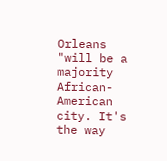Orleans "will be a majority African-American city. It's the way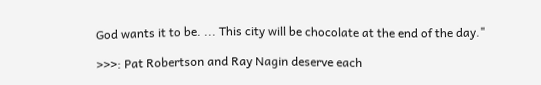God wants it to be. ... This city will be chocolate at the end of the day."

>>>: Pat Robertson and Ray Nagin deserve each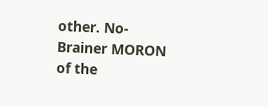other. No-Brainer MORON of the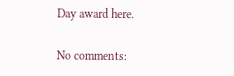Day award here.

No comments: